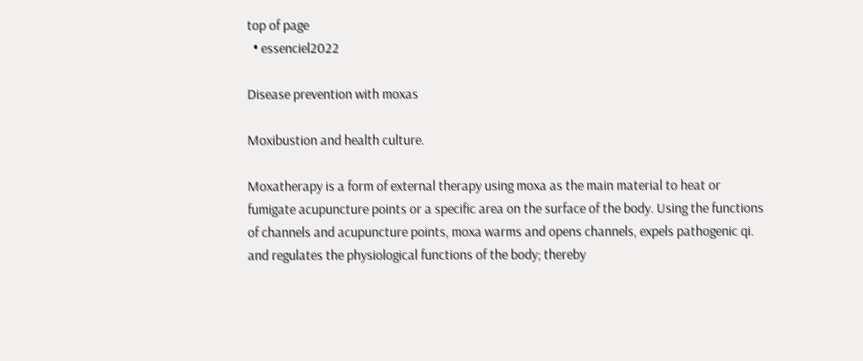top of page
  • essenciel2022

Disease prevention with moxas

Moxibustion and health culture.

Moxatherapy is a form of external therapy using moxa as the main material to heat or fumigate acupuncture points or a specific area on the surface of the body. Using the functions of channels and acupuncture points, moxa warms and opens channels, expels pathogenic qi. and regulates the physiological functions of the body; thereby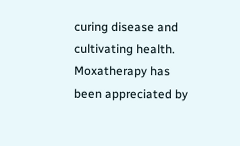curing disease and cultivating health.
Moxatherapy has been appreciated by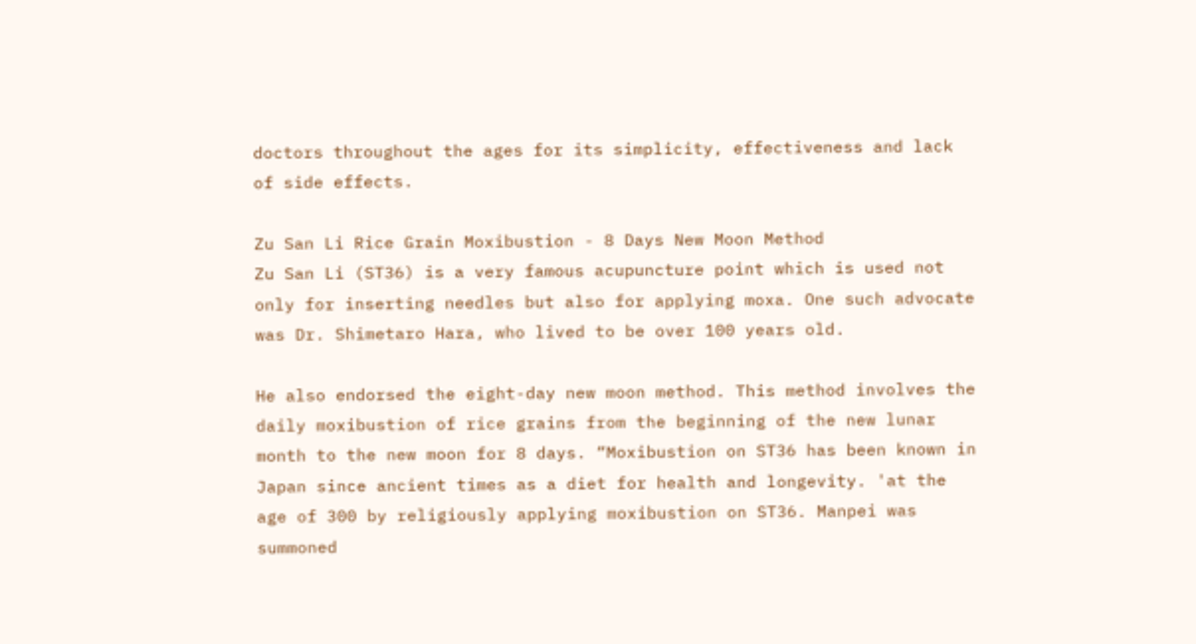doctors throughout the ages for its simplicity, effectiveness and lack of side effects.

Zu San Li Rice Grain Moxibustion - 8 Days New Moon Method
Zu San Li (ST36) is a very famous acupuncture point which is used not only for inserting needles but also for applying moxa. One such advocate was Dr. Shimetaro Hara, who lived to be over 100 years old.

He also endorsed the eight-day new moon method. This method involves the daily moxibustion of rice grains from the beginning of the new lunar month to the new moon for 8 days. “Moxibustion on ST36 has been known in Japan since ancient times as a diet for health and longevity. 'at the age of 300 by religiously applying moxibustion on ST36. Manpei was summoned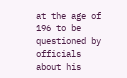at the age of 196 to be questioned by officials about his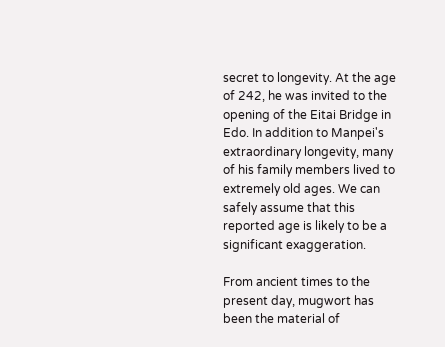secret to longevity. At the age of 242, he was invited to the opening of the Eitai Bridge in Edo. In addition to Manpei's extraordinary longevity, many of his family members lived to extremely old ages. We can safely assume that this reported age is likely to be a significant exaggeration.

From ancient times to the present day, mugwort has been the material of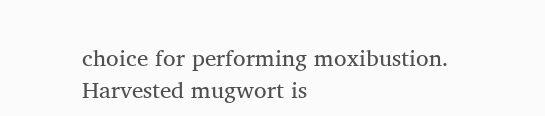choice for performing moxibustion. Harvested mugwort is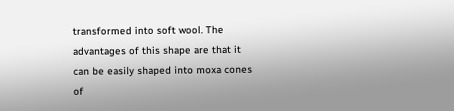transformed into soft wool. The advantages of this shape are that it can be easily shaped into moxa cones of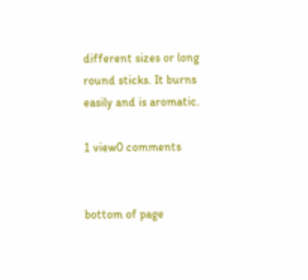different sizes or long round sticks. It burns easily and is aromatic.

1 view0 comments


bottom of page